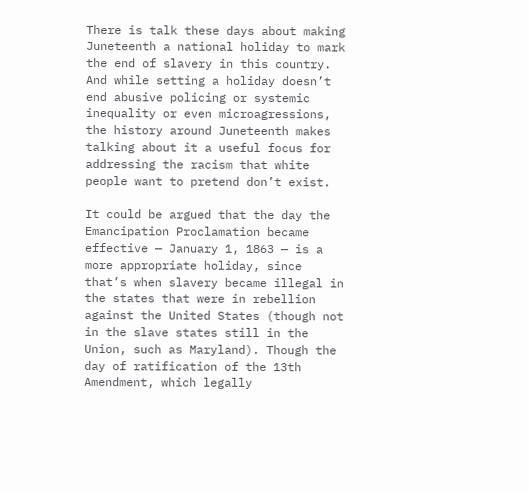There is talk these days about making Juneteenth a national holiday to mark the end of slavery in this country. And while setting a holiday doesn’t end abusive policing or systemic inequality or even microagressions, the history around Juneteenth makes talking about it a useful focus for addressing the racism that white people want to pretend don’t exist.

It could be argued that the day the Emancipation Proclamation became effective — January 1, 1863 — is a more appropriate holiday, since that’s when slavery became illegal in the states that were in rebellion against the United States (though not in the slave states still in the Union, such as Maryland). Though the day of ratification of the 13th Amendment, which legally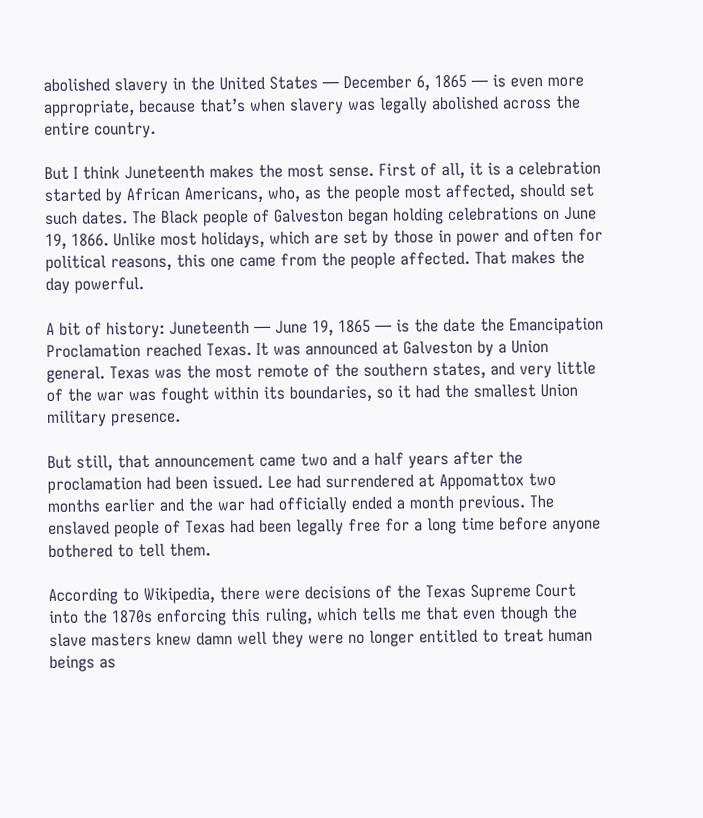abolished slavery in the United States — December 6, 1865 — is even more appropriate, because that’s when slavery was legally abolished across the entire country.

But I think Juneteenth makes the most sense. First of all, it is a celebration started by African Americans, who, as the people most affected, should set such dates. The Black people of Galveston began holding celebrations on June 19, 1866. Unlike most holidays, which are set by those in power and often for political reasons, this one came from the people affected. That makes the day powerful.

A bit of history: Juneteenth — June 19, 1865 — is the date the Emancipation Proclamation reached Texas. It was announced at Galveston by a Union general. Texas was the most remote of the southern states, and very little of the war was fought within its boundaries, so it had the smallest Union military presence.

But still, that announcement came two and a half years after the proclamation had been issued. Lee had surrendered at Appomattox two months earlier and the war had officially ended a month previous. The enslaved people of Texas had been legally free for a long time before anyone bothered to tell them.

According to Wikipedia, there were decisions of the Texas Supreme Court into the 1870s enforcing this ruling, which tells me that even though the slave masters knew damn well they were no longer entitled to treat human beings as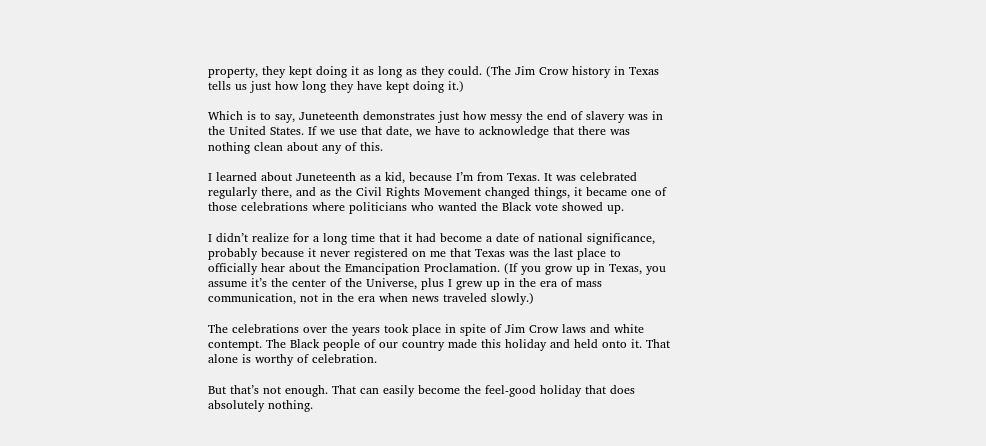property, they kept doing it as long as they could. (The Jim Crow history in Texas tells us just how long they have kept doing it.)

Which is to say, Juneteenth demonstrates just how messy the end of slavery was in the United States. If we use that date, we have to acknowledge that there was nothing clean about any of this.

I learned about Juneteenth as a kid, because I’m from Texas. It was celebrated regularly there, and as the Civil Rights Movement changed things, it became one of those celebrations where politicians who wanted the Black vote showed up.

I didn’t realize for a long time that it had become a date of national significance, probably because it never registered on me that Texas was the last place to officially hear about the Emancipation Proclamation. (If you grow up in Texas, you assume it’s the center of the Universe, plus I grew up in the era of mass communication, not in the era when news traveled slowly.)

The celebrations over the years took place in spite of Jim Crow laws and white contempt. The Black people of our country made this holiday and held onto it. That alone is worthy of celebration.

But that’s not enough. That can easily become the feel-good holiday that does absolutely nothing.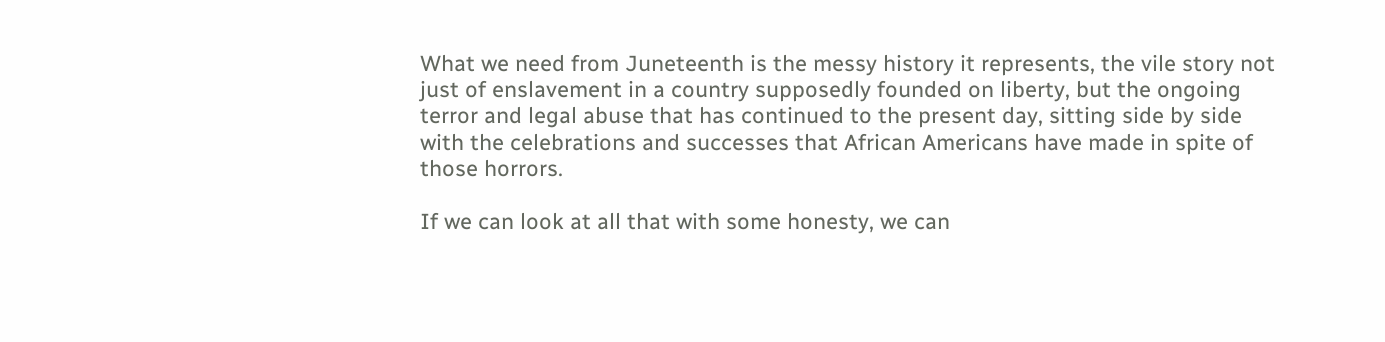What we need from Juneteenth is the messy history it represents, the vile story not just of enslavement in a country supposedly founded on liberty, but the ongoing terror and legal abuse that has continued to the present day, sitting side by side with the celebrations and successes that African Americans have made in spite of those horrors.

If we can look at all that with some honesty, we can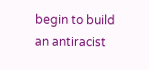begin to build an antiracist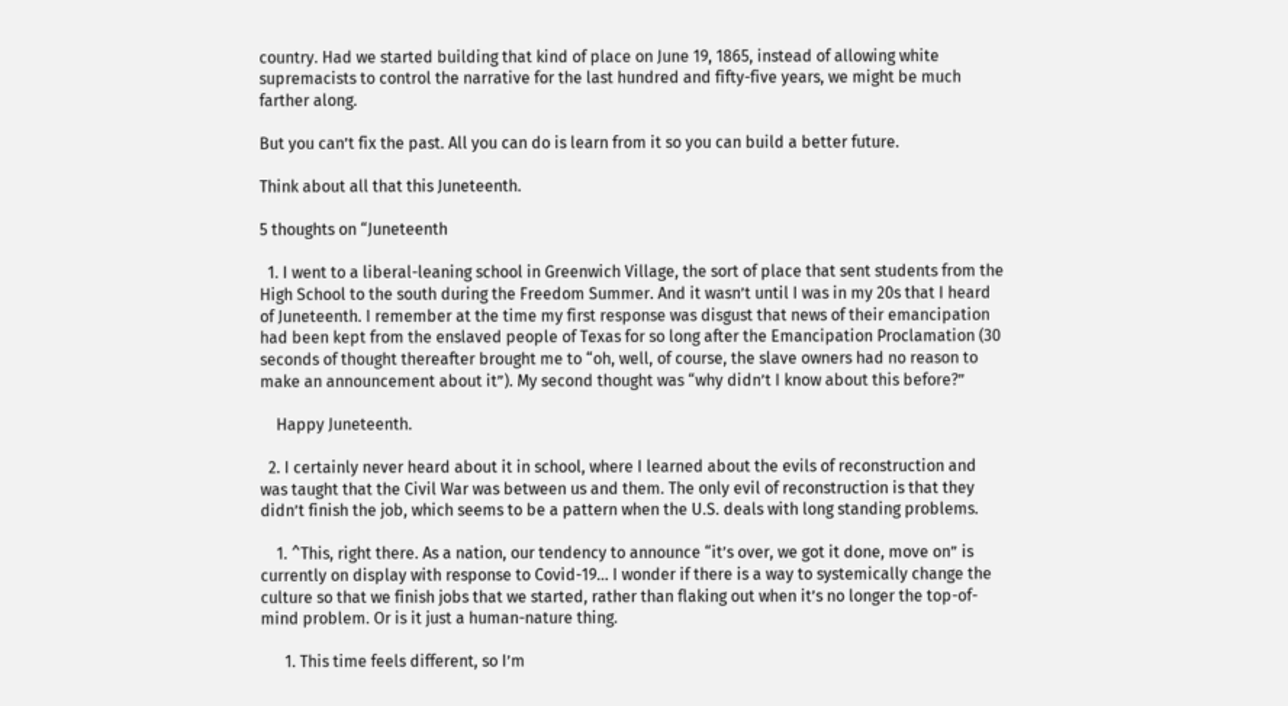country. Had we started building that kind of place on June 19, 1865, instead of allowing white supremacists to control the narrative for the last hundred and fifty-five years, we might be much farther along.

But you can’t fix the past. All you can do is learn from it so you can build a better future.

Think about all that this Juneteenth.

5 thoughts on “Juneteenth

  1. I went to a liberal-leaning school in Greenwich Village, the sort of place that sent students from the High School to the south during the Freedom Summer. And it wasn’t until I was in my 20s that I heard of Juneteenth. I remember at the time my first response was disgust that news of their emancipation had been kept from the enslaved people of Texas for so long after the Emancipation Proclamation (30 seconds of thought thereafter brought me to “oh, well, of course, the slave owners had no reason to make an announcement about it”). My second thought was “why didn’t I know about this before?”

    Happy Juneteenth.

  2. I certainly never heard about it in school, where I learned about the evils of reconstruction and was taught that the Civil War was between us and them. The only evil of reconstruction is that they didn’t finish the job, which seems to be a pattern when the U.S. deals with long standing problems.

    1. ^This, right there. As a nation, our tendency to announce “it’s over, we got it done, move on” is currently on display with response to Covid-19… I wonder if there is a way to systemically change the culture so that we finish jobs that we started, rather than flaking out when it’s no longer the top-of-mind problem. Or is it just a human-nature thing.

      1. This time feels different, so I’m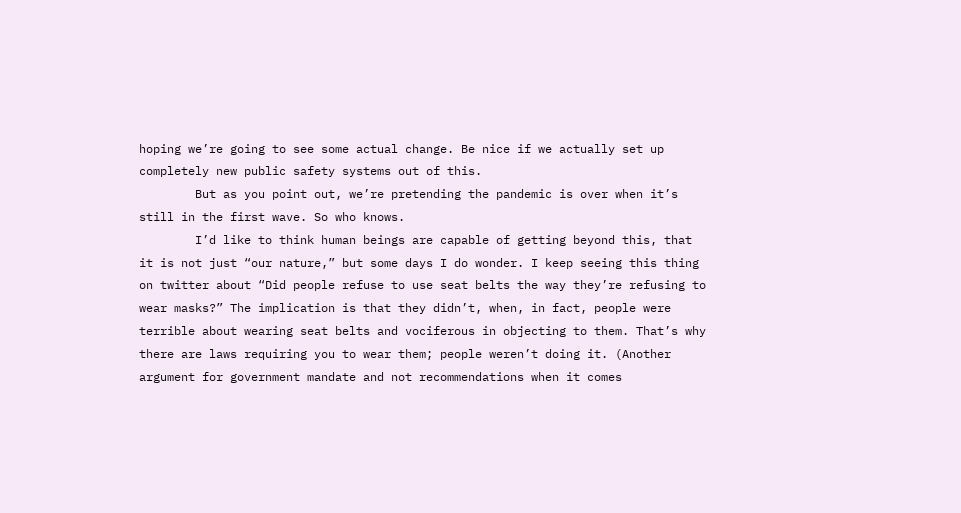hoping we’re going to see some actual change. Be nice if we actually set up completely new public safety systems out of this.
        But as you point out, we’re pretending the pandemic is over when it’s still in the first wave. So who knows.
        I’d like to think human beings are capable of getting beyond this, that it is not just “our nature,” but some days I do wonder. I keep seeing this thing on twitter about “Did people refuse to use seat belts the way they’re refusing to wear masks?” The implication is that they didn’t, when, in fact, people were terrible about wearing seat belts and vociferous in objecting to them. That’s why there are laws requiring you to wear them; people weren’t doing it. (Another argument for government mandate and not recommendations when it comes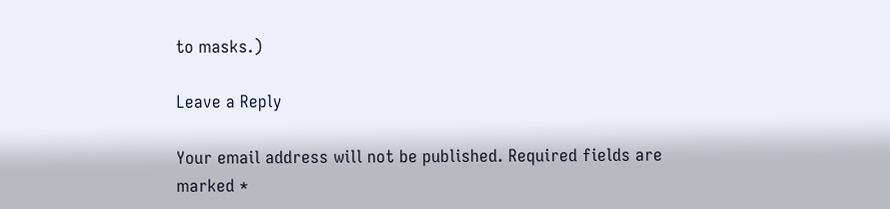to masks.)

Leave a Reply

Your email address will not be published. Required fields are marked *